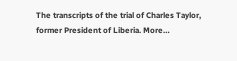The transcripts of the trial of Charles Taylor, former President of Liberia. More…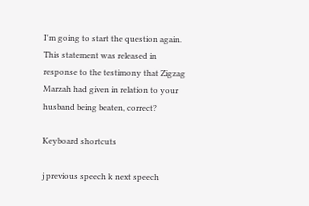I'm going to start the question again. This statement was released in response to the testimony that Zigzag Marzah had given in relation to your husband being beaten, correct?

Keyboard shortcuts

j previous speech k next speech